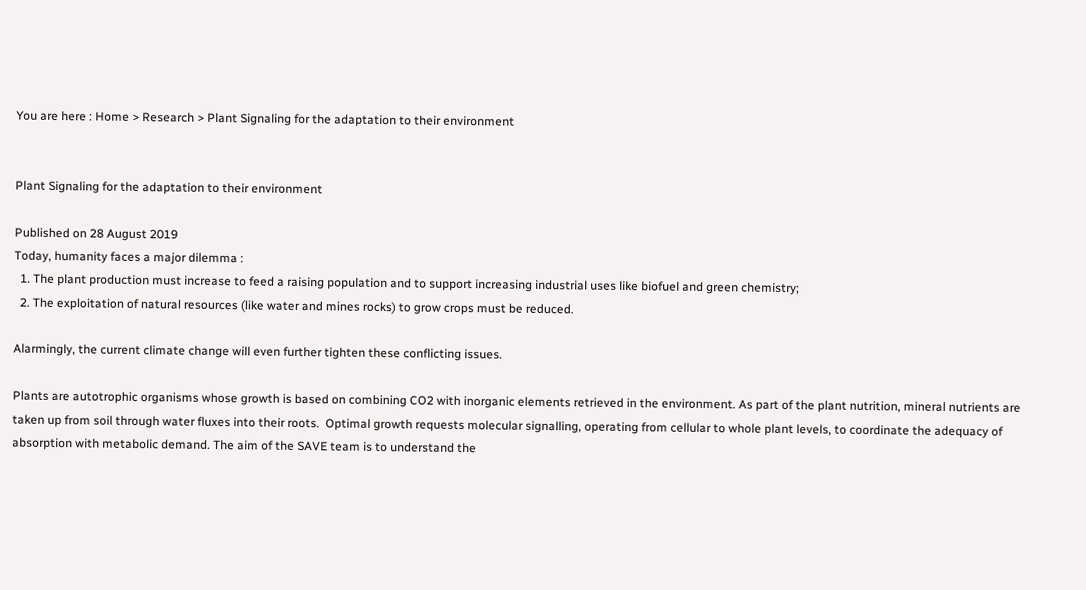You are here : Home > Research > Plant Signaling for the adaptation to their environment


Plant Signaling for the adaptation to their environment

Published on 28 August 2019
Today, humanity faces a major dilemma :
  1. The plant production must increase to feed a raising population and to support increasing industrial uses like biofuel and green chemistry;
  2. The exploitation of natural resources (like water and mines rocks) to grow crops must be reduced.

Alarmingly, the current climate change will even further tighten these conflicting issues.

Plants are autotrophic organisms whose growth is based on combining CO2 with inorganic elements retrieved in the environment. As part of the plant nutrition, mineral nutrients are taken up from soil through water fluxes into their roots.  Optimal growth requests molecular signalling, operating from cellular to whole plant levels, to coordinate the adequacy of absorption with metabolic demand. The aim of the SAVE team is to understand the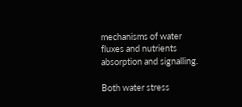mechanisms of water fluxes and nutrients absorption and signalling.

Both water stress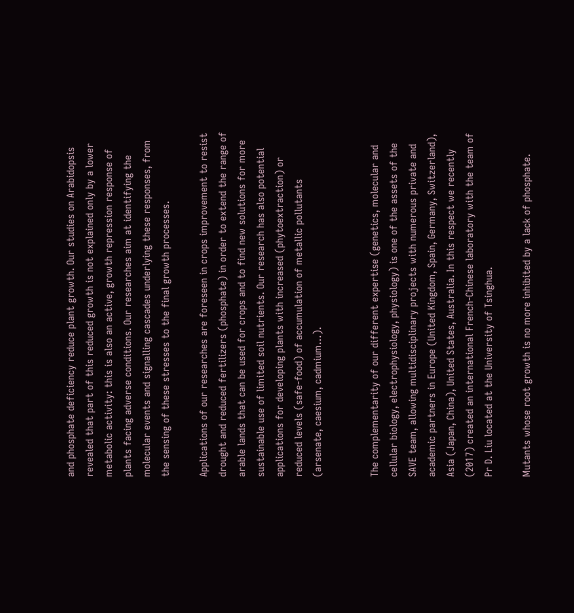and phosphate deficiency reduce plant growth. Our studies on Arabidopsis revealed that part of this reduced growth is not explained only by a lower metabolic activity: this is also an active, growth repression response of plants facing adverse conditions. Our researches aim at identifying the molecular events and signalling cascades underlying these responses, from the sensing of these stresses to the final growth processes.

Applications of our researches are foreseen in crops improvement to resist drought and reduced fertilizers (phosphate) in order to extend the range of arable lands that can be used for crops and to find new solutions for more sustainable use of limited soil nutrients. Our research has also potential applications for developing plants with increased (phytoextraction) or reduced levels (safe-food) of accumulation of metallic pollutants (arsenate, caesium, cadmium…).


The complementarity of our different expertise (genetics, molecular and cellular biology, electrophysiology, physiology) is one of the assets of the SAVE team, allowing multidisciplinary projects with numerous private and academic partners in Europe (United Kingdom, Spain, Germany, Switzerland), Asia (Japan, China), United States, Australia. In this respect we recently (2017) created an international French-Chinese laboratory with the team of Pr D. Liu located at the University of Tsinghua.

Mutants whose root growth is no more inhibited by a lack of phosphate.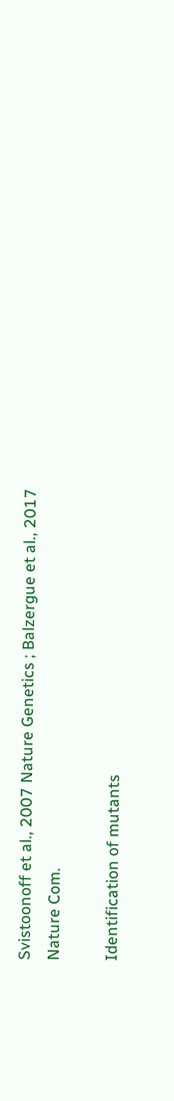Svistoonoff et al., 2007 Nature Genetics ; Balzergue et al., 2017 Nature Com.

Identification of mutants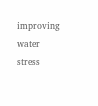improving water stress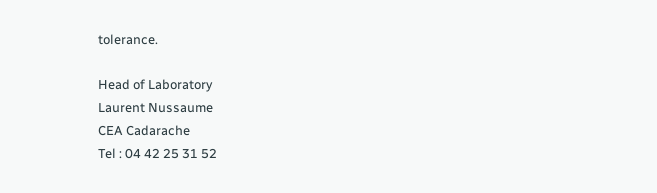tolerance.

Head of Laboratory
Laurent Nussaume
CEA Cadarache
Tel : 04 42 25 31 52